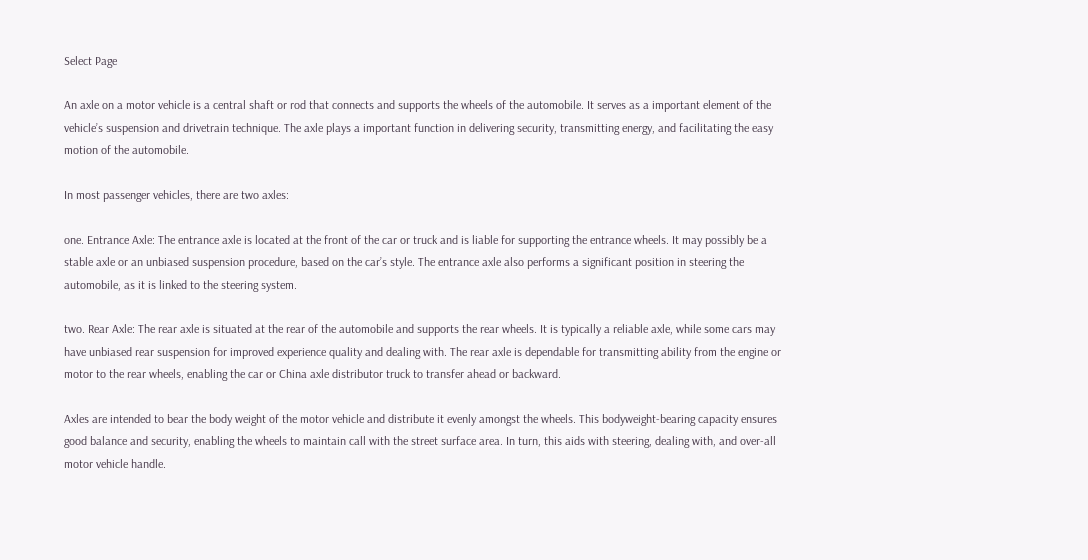Select Page

An axle on a motor vehicle is a central shaft or rod that connects and supports the wheels of the automobile. It serves as a important element of the vehicle’s suspension and drivetrain technique. The axle plays a important function in delivering security, transmitting energy, and facilitating the easy motion of the automobile.

In most passenger vehicles, there are two axles:

one. Entrance Axle: The entrance axle is located at the front of the car or truck and is liable for supporting the entrance wheels. It may possibly be a stable axle or an unbiased suspension procedure, based on the car’s style. The entrance axle also performs a significant position in steering the automobile, as it is linked to the steering system.

two. Rear Axle: The rear axle is situated at the rear of the automobile and supports the rear wheels. It is typically a reliable axle, while some cars may have unbiased rear suspension for improved experience quality and dealing with. The rear axle is dependable for transmitting ability from the engine or motor to the rear wheels, enabling the car or China axle distributor truck to transfer ahead or backward.

Axles are intended to bear the body weight of the motor vehicle and distribute it evenly amongst the wheels. This bodyweight-bearing capacity ensures good balance and security, enabling the wheels to maintain call with the street surface area. In turn, this aids with steering, dealing with, and over-all motor vehicle handle.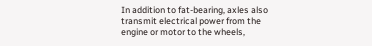In addition to fat-bearing, axles also transmit electrical power from the engine or motor to the wheels,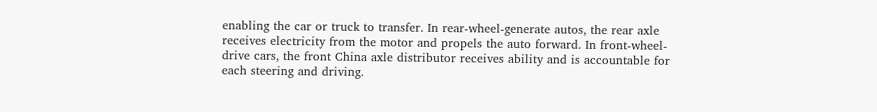enabling the car or truck to transfer. In rear-wheel-generate autos, the rear axle receives electricity from the motor and propels the auto forward. In front-wheel-drive cars, the front China axle distributor receives ability and is accountable for each steering and driving.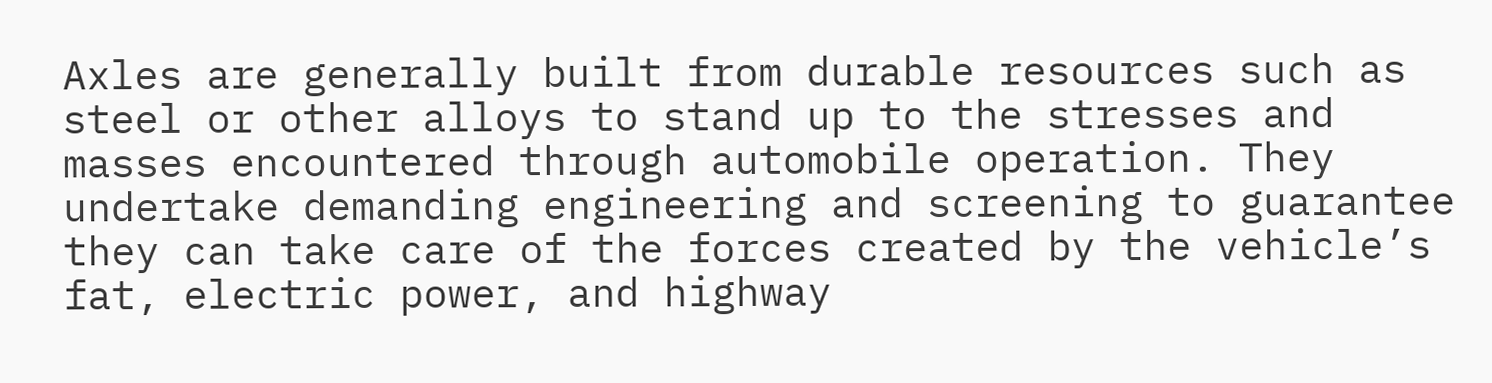Axles are generally built from durable resources such as steel or other alloys to stand up to the stresses and masses encountered through automobile operation. They undertake demanding engineering and screening to guarantee they can take care of the forces created by the vehicle’s fat, electric power, and highway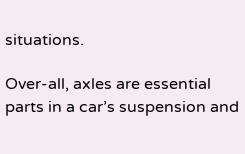situations.

Over-all, axles are essential parts in a car’s suspension and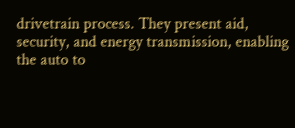drivetrain process. They present aid, security, and energy transmission, enabling the auto to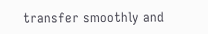transfer smoothly and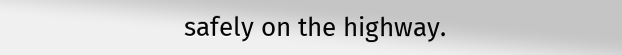safely on the highway.